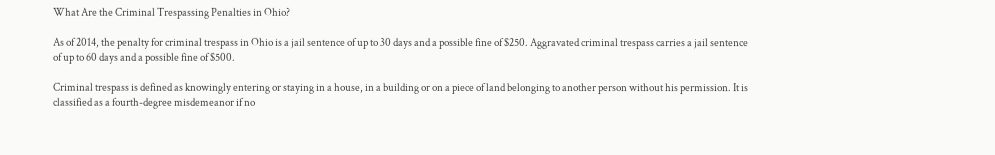What Are the Criminal Trespassing Penalties in Ohio?

As of 2014, the penalty for criminal trespass in Ohio is a jail sentence of up to 30 days and a possible fine of $250. Aggravated criminal trespass carries a jail sentence of up to 60 days and a possible fine of $500.

Criminal trespass is defined as knowingly entering or staying in a house, in a building or on a piece of land belonging to another person without his permission. It is classified as a fourth-degree misdemeanor if no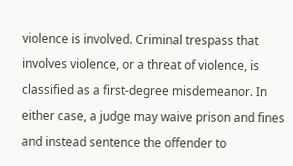violence is involved. Criminal trespass that involves violence, or a threat of violence, is classified as a first-degree misdemeanor. In either case, a judge may waive prison and fines and instead sentence the offender to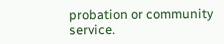probation or community service.